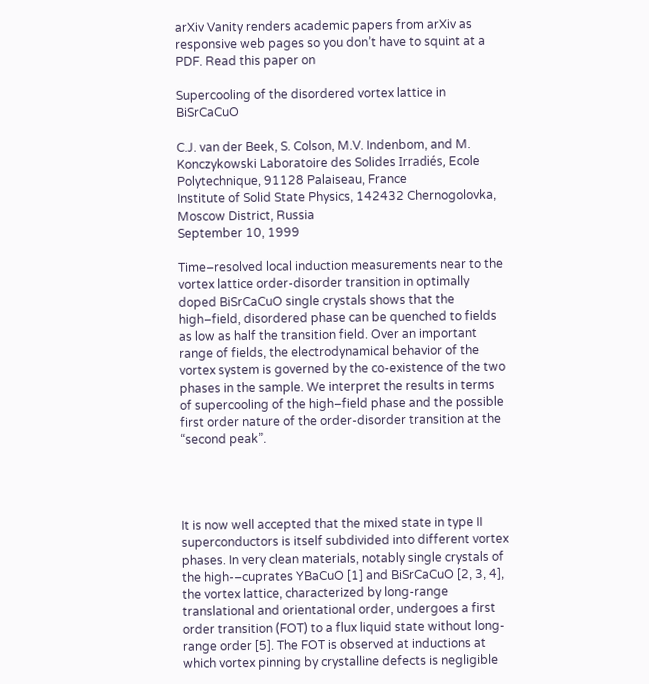arXiv Vanity renders academic papers from arXiv as responsive web pages so you don’t have to squint at a PDF. Read this paper on

Supercooling of the disordered vortex lattice in BiSrCaCuO

C.J. van der Beek, S. Colson, M.V. Indenbom, and M. Konczykowski Laboratoire des Solides Irradiés, Ecole Polytechnique, 91128 Palaiseau, France
Institute of Solid State Physics, 142432 Chernogolovka, Moscow District, Russia
September 10, 1999

Time–resolved local induction measurements near to the vortex lattice order-disorder transition in optimally doped BiSrCaCuO single crystals shows that the high–field, disordered phase can be quenched to fields as low as half the transition field. Over an important range of fields, the electrodynamical behavior of the vortex system is governed by the co-existence of the two phases in the sample. We interpret the results in terms of supercooling of the high–field phase and the possible first order nature of the order-disorder transition at the “second peak”.




It is now well accepted that the mixed state in type II superconductors is itself subdivided into different vortex phases. In very clean materials, notably single crystals of the high-–cuprates YBaCuO [1] and BiSrCaCuO [2, 3, 4], the vortex lattice, characterized by long-range translational and orientational order, undergoes a first order transition (FOT) to a flux liquid state without long-range order [5]. The FOT is observed at inductions at which vortex pinning by crystalline defects is negligible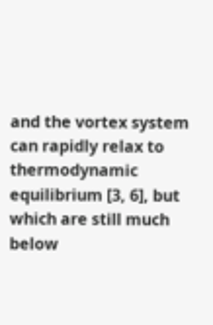and the vortex system can rapidly relax to thermodynamic equilibrium [3, 6], but which are still much below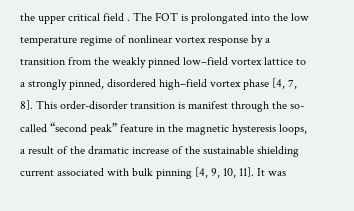the upper critical field . The FOT is prolongated into the low temperature regime of nonlinear vortex response by a transition from the weakly pinned low–field vortex lattice to a strongly pinned, disordered high–field vortex phase [4, 7, 8]. This order-disorder transition is manifest through the so-called “second peak” feature in the magnetic hysteresis loops, a result of the dramatic increase of the sustainable shielding current associated with bulk pinning [4, 9, 10, 11]. It was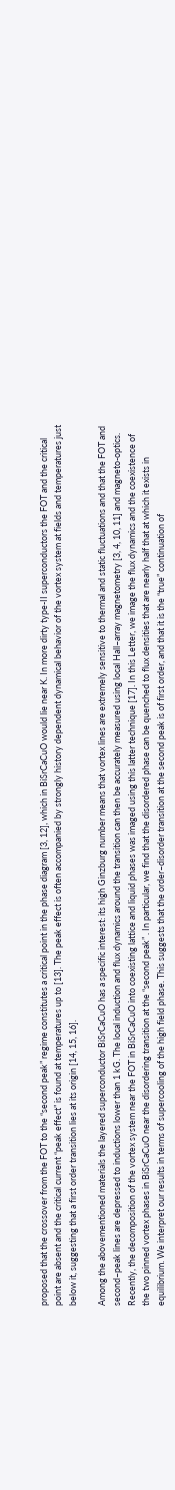proposed that the crossover from the FOT to the “second peak” regime constitutes a critical point in the phase diagram [3, 12], which in BiSrCaCuO would lie near K. In more dirty type-II superconductors the FOT and the critical point are absent and the critical current “peak effect” is found at temperatures up to [13]. The peak effect is often accompanied by strongly history dependent dynamical behavior of the vortex system at fields and temperatures just below it, suggesting that a first order transition lies at its origin [14, 15, 16].

Among the abovementioned materials the layered superconductor BiSrCaCuO has a specific interest: its high Ginzburg number means that vortex lines are extremely sensitive to thermal and static fluctuations and that the FOT and second–peak lines are depressed to inductions lower than 1 kG. The local induction and flux dynamics around the transition can then be accurately measured using local Hall–array magnetometry [3, 4, 10, 11] and magneto-optics. Recently, the decomposition of the vortex system near the FOT in BiSrCaCuO into coexisting lattice and liquid phases was imaged using this latter technique [17]. In this Letter, we image the flux dynamics and the coexistence of the two pinned vortex phases in BiSrCaCuO near the disordering transition at the “second peak” . In particular, we find that the disordered phase can be quenched to flux densities that are nearly half that at which it exists in equilibrium. We interpret our results in terms of supercooling of the high field phase. This suggests that the order–disorder transition at the second peak is of first order, and that it is the “true” continuation of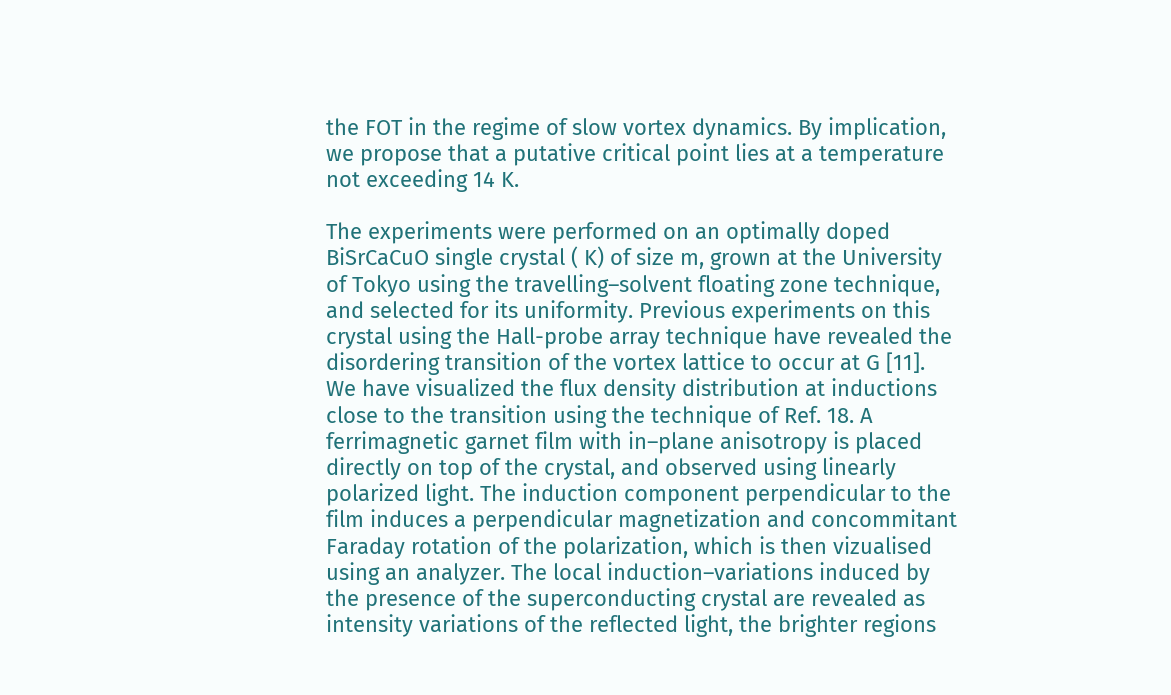the FOT in the regime of slow vortex dynamics. By implication, we propose that a putative critical point lies at a temperature not exceeding 14 K.

The experiments were performed on an optimally doped BiSrCaCuO single crystal ( K) of size m, grown at the University of Tokyo using the travelling–solvent floating zone technique, and selected for its uniformity. Previous experiments on this crystal using the Hall-probe array technique have revealed the disordering transition of the vortex lattice to occur at G [11]. We have visualized the flux density distribution at inductions close to the transition using the technique of Ref. 18. A ferrimagnetic garnet film with in–plane anisotropy is placed directly on top of the crystal, and observed using linearly polarized light. The induction component perpendicular to the film induces a perpendicular magnetization and concommitant Faraday rotation of the polarization, which is then vizualised using an analyzer. The local induction–variations induced by the presence of the superconducting crystal are revealed as intensity variations of the reflected light, the brighter regions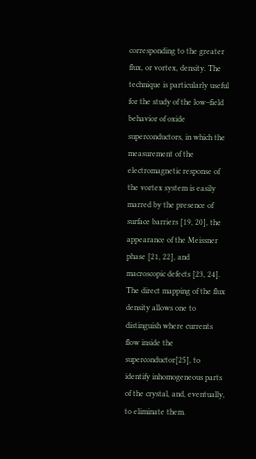corresponding to the greater flux, or vortex, density. The technique is particularly useful for the study of the low–field behavior of oxide superconductors, in which the measurement of the electromagnetic response of the vortex system is easily marred by the presence of surface barriers [19, 20], the appearance of the Meissner phase [21, 22], and macroscopic defects [23, 24]. The direct mapping of the flux density allows one to distinguish where currents flow inside the superconductor[25], to identify inhomogeneous parts of the crystal, and, eventually, to eliminate them.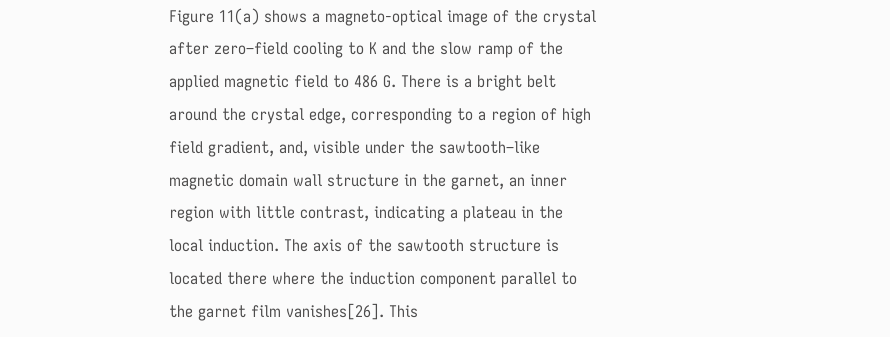Figure 11(a) shows a magneto-optical image of the crystal after zero–field cooling to K and the slow ramp of the applied magnetic field to 486 G. There is a bright belt around the crystal edge, corresponding to a region of high field gradient, and, visible under the sawtooth–like magnetic domain wall structure in the garnet, an inner region with little contrast, indicating a plateau in the local induction. The axis of the sawtooth structure is located there where the induction component parallel to the garnet film vanishes[26]. This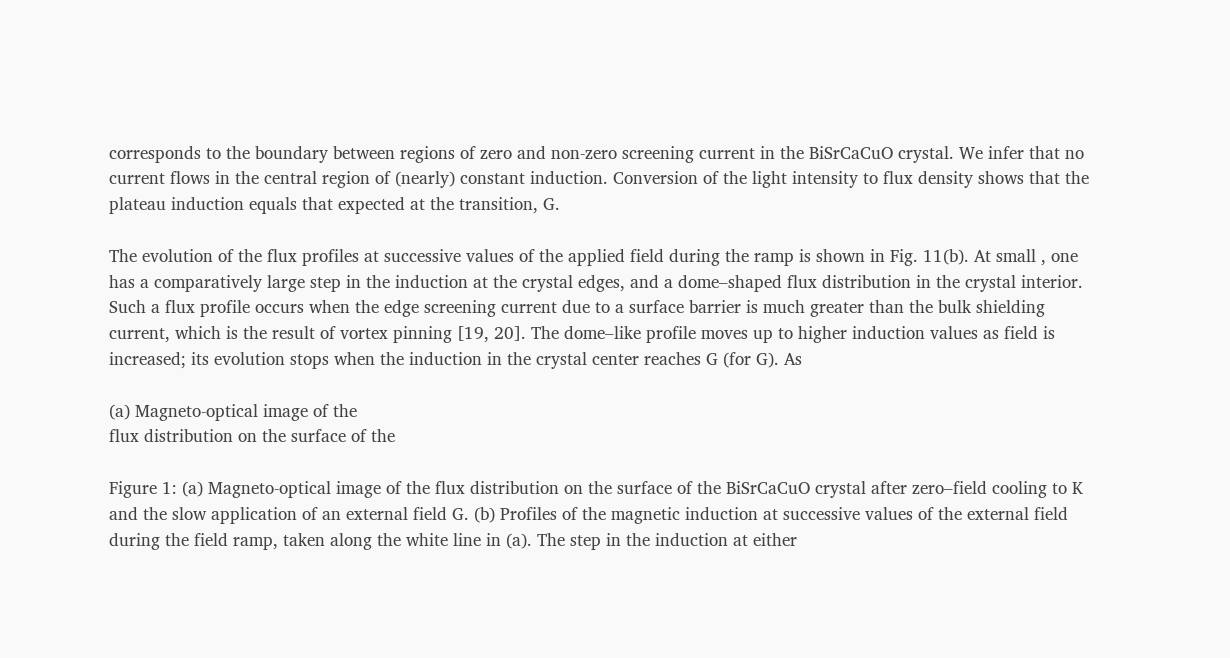corresponds to the boundary between regions of zero and non-zero screening current in the BiSrCaCuO crystal. We infer that no current flows in the central region of (nearly) constant induction. Conversion of the light intensity to flux density shows that the plateau induction equals that expected at the transition, G.

The evolution of the flux profiles at successive values of the applied field during the ramp is shown in Fig. 11(b). At small , one has a comparatively large step in the induction at the crystal edges, and a dome–shaped flux distribution in the crystal interior. Such a flux profile occurs when the edge screening current due to a surface barrier is much greater than the bulk shielding current, which is the result of vortex pinning [19, 20]. The dome–like profile moves up to higher induction values as field is increased; its evolution stops when the induction in the crystal center reaches G (for G). As

(a) Magneto-optical image of the
flux distribution on the surface of the

Figure 1: (a) Magneto-optical image of the flux distribution on the surface of the BiSrCaCuO crystal after zero–field cooling to K and the slow application of an external field G. (b) Profiles of the magnetic induction at successive values of the external field during the field ramp, taken along the white line in (a). The step in the induction at either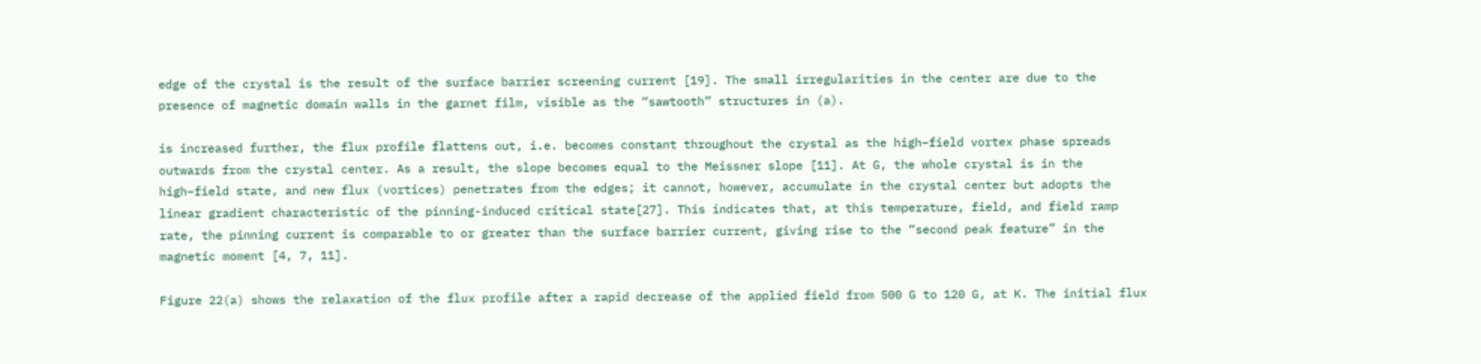edge of the crystal is the result of the surface barrier screening current [19]. The small irregularities in the center are due to the presence of magnetic domain walls in the garnet film, visible as the “sawtooth” structures in (a).

is increased further, the flux profile flattens out, i.e. becomes constant throughout the crystal as the high–field vortex phase spreads outwards from the crystal center. As a result, the slope becomes equal to the Meissner slope [11]. At G, the whole crystal is in the high–field state, and new flux (vortices) penetrates from the edges; it cannot, however, accumulate in the crystal center but adopts the linear gradient characteristic of the pinning-induced critical state[27]. This indicates that, at this temperature, field, and field ramp rate, the pinning current is comparable to or greater than the surface barrier current, giving rise to the “second peak feature” in the magnetic moment [4, 7, 11].

Figure 22(a) shows the relaxation of the flux profile after a rapid decrease of the applied field from 500 G to 120 G, at K. The initial flux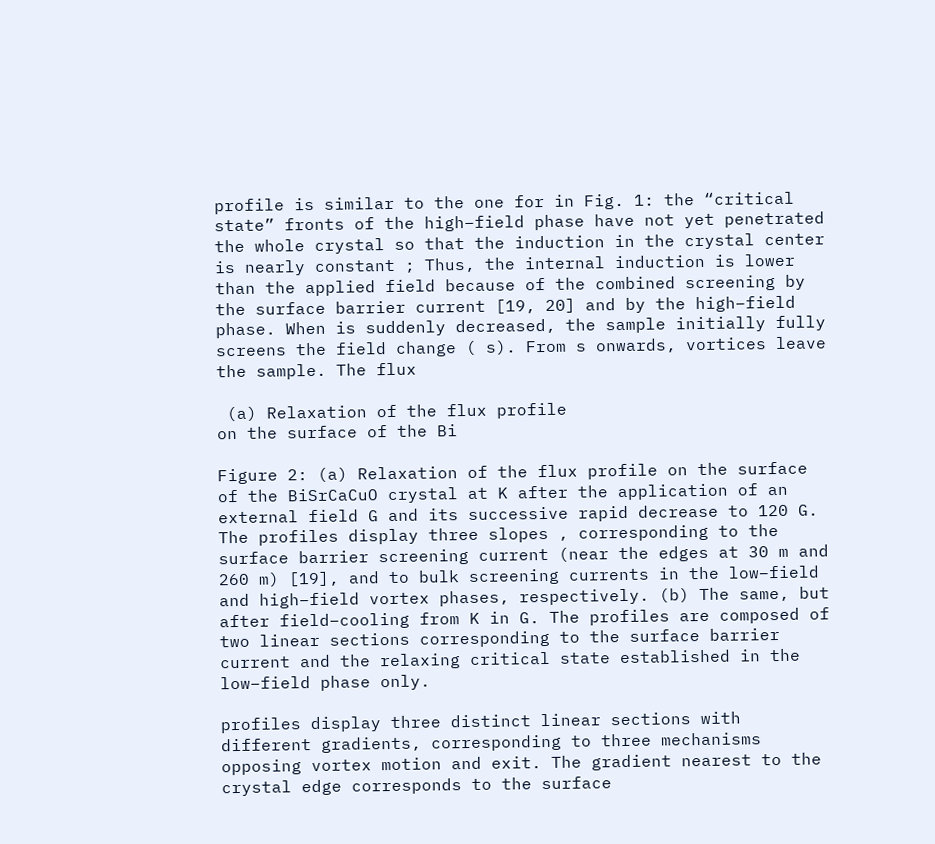profile is similar to the one for in Fig. 1: the “critical state” fronts of the high–field phase have not yet penetrated the whole crystal so that the induction in the crystal center is nearly constant ; Thus, the internal induction is lower than the applied field because of the combined screening by the surface barrier current [19, 20] and by the high–field phase. When is suddenly decreased, the sample initially fully screens the field change ( s). From s onwards, vortices leave the sample. The flux

 (a) Relaxation of the flux profile
on the surface of the Bi

Figure 2: (a) Relaxation of the flux profile on the surface of the BiSrCaCuO crystal at K after the application of an external field G and its successive rapid decrease to 120 G. The profiles display three slopes , corresponding to the surface barrier screening current (near the edges at 30 m and 260 m) [19], and to bulk screening currents in the low–field and high–field vortex phases, respectively. (b) The same, but after field–cooling from K in G. The profiles are composed of two linear sections corresponding to the surface barrier current and the relaxing critical state established in the low–field phase only.

profiles display three distinct linear sections with different gradients, corresponding to three mechanisms opposing vortex motion and exit. The gradient nearest to the crystal edge corresponds to the surface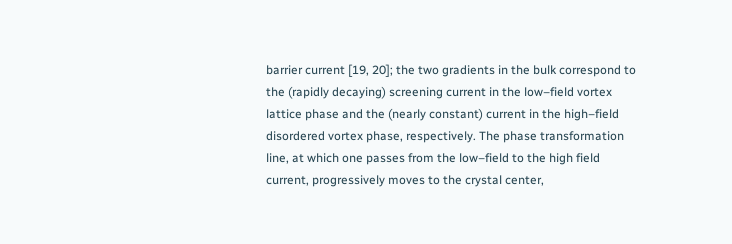barrier current [19, 20]; the two gradients in the bulk correspond to the (rapidly decaying) screening current in the low–field vortex lattice phase and the (nearly constant) current in the high–field disordered vortex phase, respectively. The phase transformation line, at which one passes from the low–field to the high field current, progressively moves to the crystal center,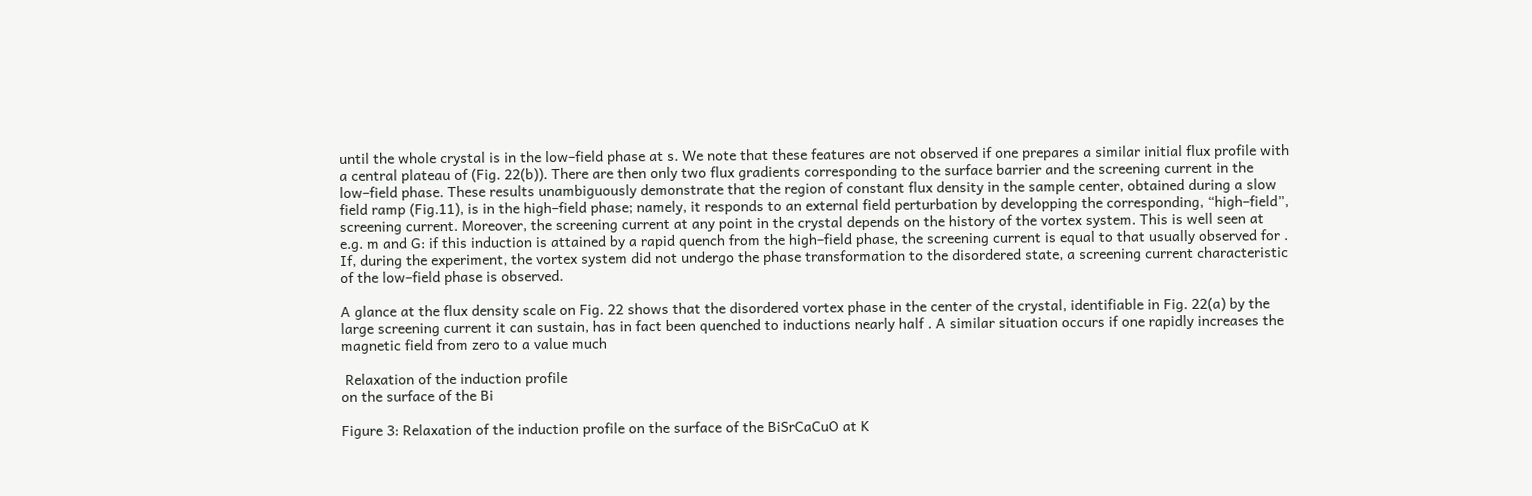until the whole crystal is in the low–field phase at s. We note that these features are not observed if one prepares a similar initial flux profile with a central plateau of (Fig. 22(b)). There are then only two flux gradients corresponding to the surface barrier and the screening current in the low–field phase. These results unambiguously demonstrate that the region of constant flux density in the sample center, obtained during a slow field ramp (Fig.11), is in the high–field phase; namely, it responds to an external field perturbation by developping the corresponding, “high–field”, screening current. Moreover, the screening current at any point in the crystal depends on the history of the vortex system. This is well seen at e.g. m and G: if this induction is attained by a rapid quench from the high–field phase, the screening current is equal to that usually observed for . If, during the experiment, the vortex system did not undergo the phase transformation to the disordered state, a screening current characteristic of the low–field phase is observed.

A glance at the flux density scale on Fig. 22 shows that the disordered vortex phase in the center of the crystal, identifiable in Fig. 22(a) by the large screening current it can sustain, has in fact been quenched to inductions nearly half . A similar situation occurs if one rapidly increases the magnetic field from zero to a value much

 Relaxation of the induction profile
on the surface of the Bi

Figure 3: Relaxation of the induction profile on the surface of the BiSrCaCuO at K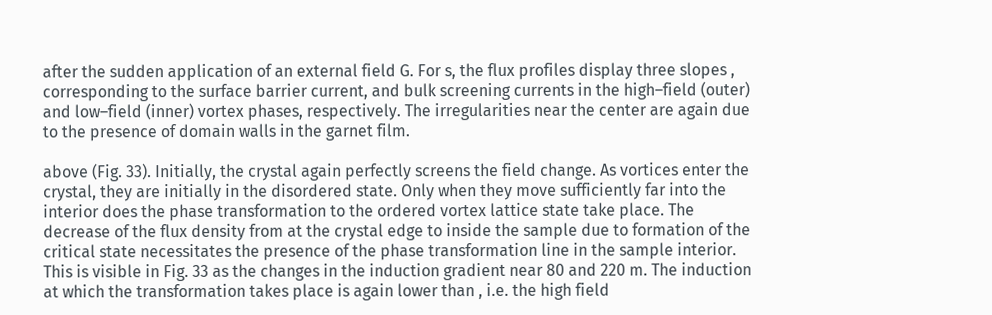after the sudden application of an external field G. For s, the flux profiles display three slopes , corresponding to the surface barrier current, and bulk screening currents in the high–field (outer) and low–field (inner) vortex phases, respectively. The irregularities near the center are again due to the presence of domain walls in the garnet film.

above (Fig. 33). Initially, the crystal again perfectly screens the field change. As vortices enter the crystal, they are initially in the disordered state. Only when they move sufficiently far into the interior does the phase transformation to the ordered vortex lattice state take place. The decrease of the flux density from at the crystal edge to inside the sample due to formation of the critical state necessitates the presence of the phase transformation line in the sample interior. This is visible in Fig. 33 as the changes in the induction gradient near 80 and 220 m. The induction at which the transformation takes place is again lower than , i.e. the high field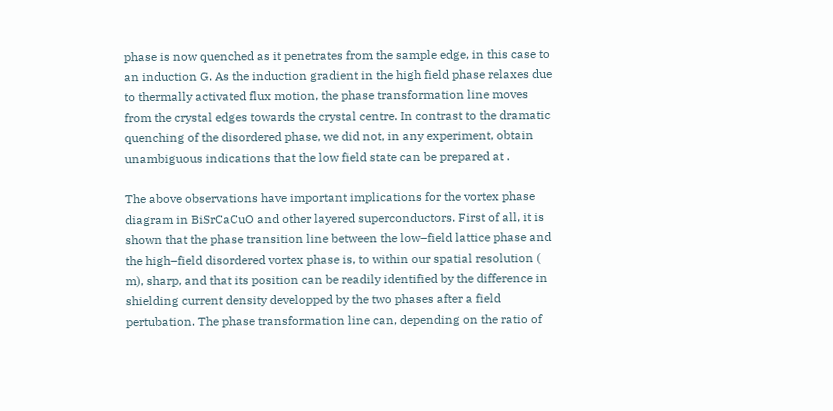phase is now quenched as it penetrates from the sample edge, in this case to an induction G. As the induction gradient in the high field phase relaxes due to thermally activated flux motion, the phase transformation line moves from the crystal edges towards the crystal centre. In contrast to the dramatic quenching of the disordered phase, we did not, in any experiment, obtain unambiguous indications that the low field state can be prepared at .

The above observations have important implications for the vortex phase diagram in BiSrCaCuO and other layered superconductors. First of all, it is shown that the phase transition line between the low–field lattice phase and the high–field disordered vortex phase is, to within our spatial resolution ( m), sharp, and that its position can be readily identified by the difference in shielding current density developped by the two phases after a field pertubation. The phase transformation line can, depending on the ratio of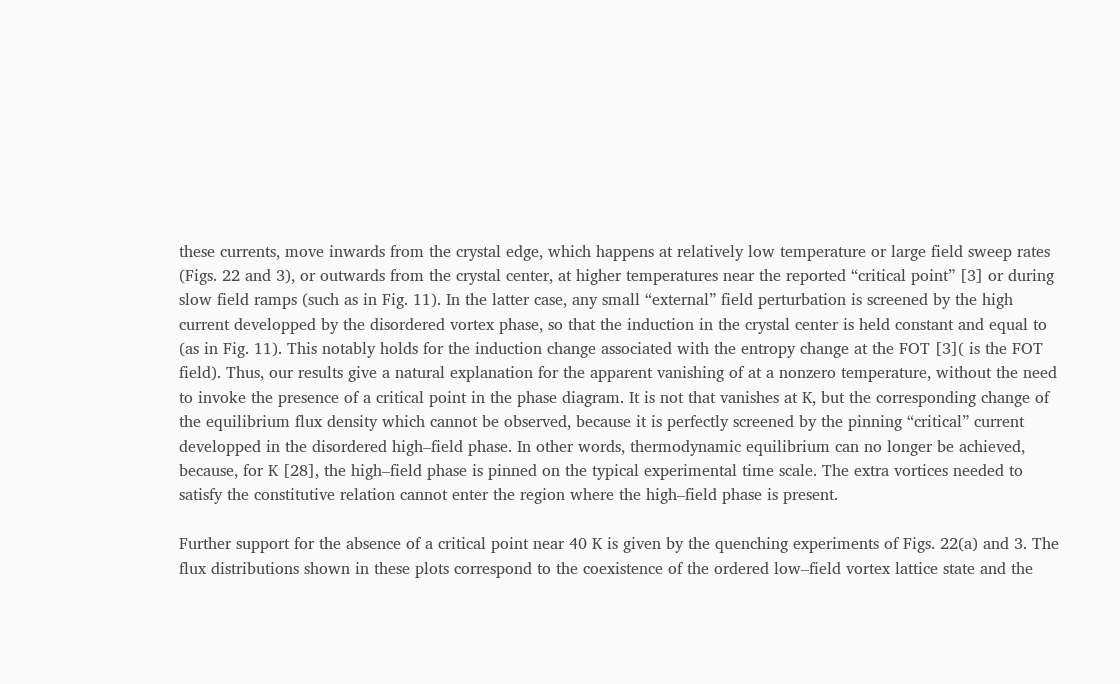these currents, move inwards from the crystal edge, which happens at relatively low temperature or large field sweep rates (Figs. 22 and 3), or outwards from the crystal center, at higher temperatures near the reported “critical point” [3] or during slow field ramps (such as in Fig. 11). In the latter case, any small “external” field perturbation is screened by the high current developped by the disordered vortex phase, so that the induction in the crystal center is held constant and equal to (as in Fig. 11). This notably holds for the induction change associated with the entropy change at the FOT [3]( is the FOT field). Thus, our results give a natural explanation for the apparent vanishing of at a nonzero temperature, without the need to invoke the presence of a critical point in the phase diagram. It is not that vanishes at K, but the corresponding change of the equilibrium flux density which cannot be observed, because it is perfectly screened by the pinning “critical” current developped in the disordered high–field phase. In other words, thermodynamic equilibrium can no longer be achieved, because, for K [28], the high–field phase is pinned on the typical experimental time scale. The extra vortices needed to satisfy the constitutive relation cannot enter the region where the high–field phase is present.

Further support for the absence of a critical point near 40 K is given by the quenching experiments of Figs. 22(a) and 3. The flux distributions shown in these plots correspond to the coexistence of the ordered low–field vortex lattice state and the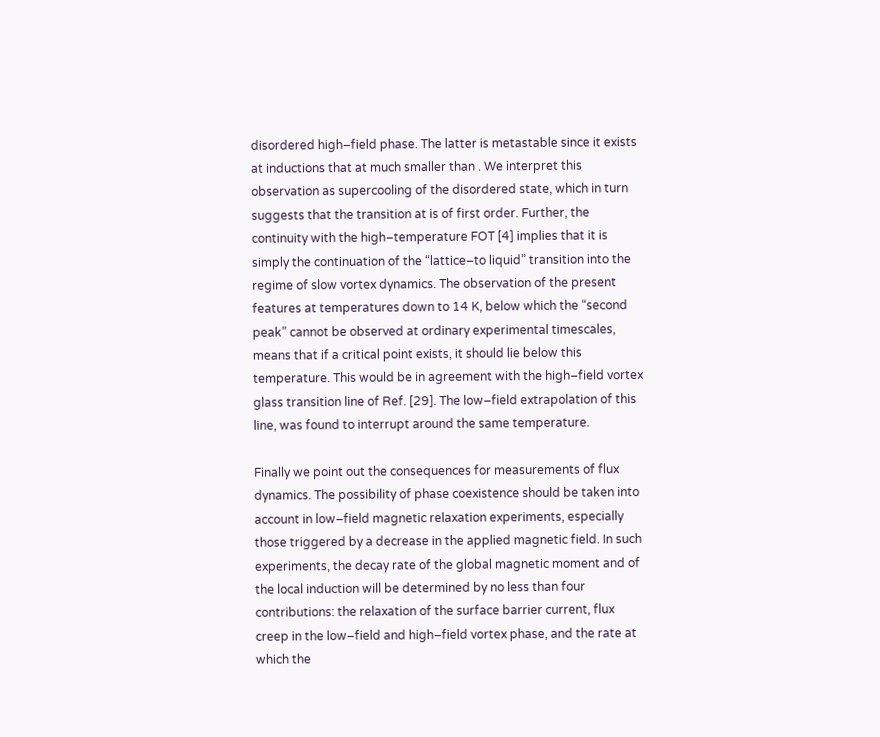disordered high–field phase. The latter is metastable since it exists at inductions that at much smaller than . We interpret this observation as supercooling of the disordered state, which in turn suggests that the transition at is of first order. Further, the continuity with the high–temperature FOT [4] implies that it is simply the continuation of the “lattice–to liquid” transition into the regime of slow vortex dynamics. The observation of the present features at temperatures down to 14 K, below which the “second peak” cannot be observed at ordinary experimental timescales, means that if a critical point exists, it should lie below this temperature. This would be in agreement with the high–field vortex glass transition line of Ref. [29]. The low–field extrapolation of this line, was found to interrupt around the same temperature.

Finally we point out the consequences for measurements of flux dynamics. The possibility of phase coexistence should be taken into account in low–field magnetic relaxation experiments, especially those triggered by a decrease in the applied magnetic field. In such experiments, the decay rate of the global magnetic moment and of the local induction will be determined by no less than four contributions: the relaxation of the surface barrier current, flux creep in the low–field and high–field vortex phase, and the rate at which the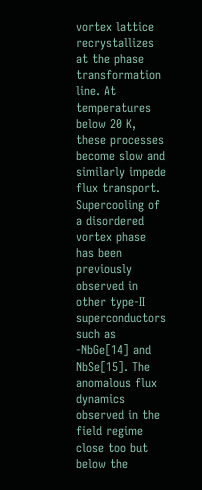vortex lattice recrystallizes at the phase transformation line. At temperatures below 20 K, these processes become slow and similarly impede flux transport. Supercooling of a disordered vortex phase has been previously observed in other type-II superconductors such as -NbGe[14] and NbSe[15]. The anomalous flux dynamics observed in the field regime close too but below the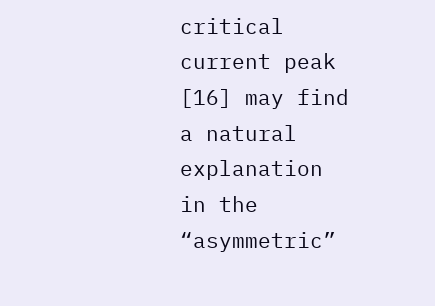critical current peak [16] may find a natural explanation in the “asymmetric”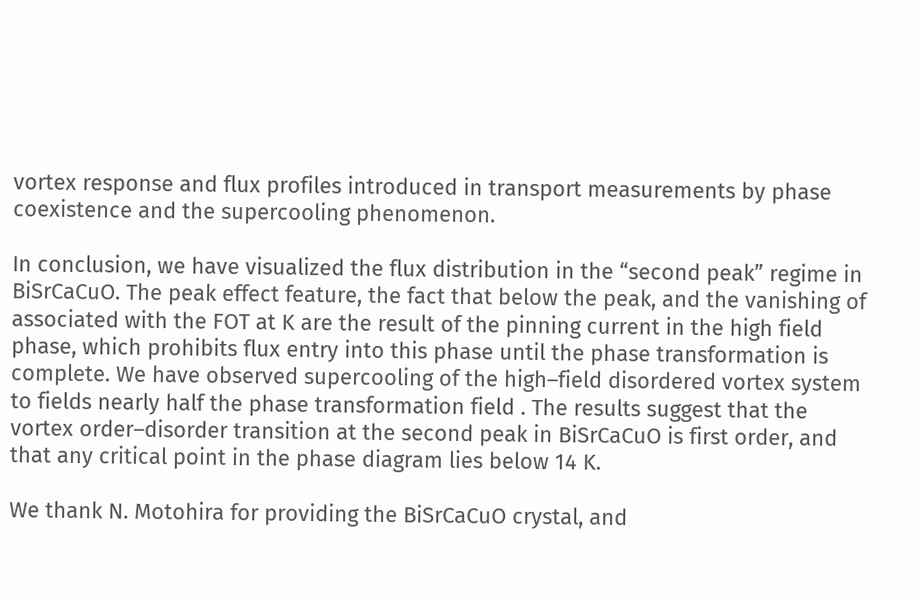vortex response and flux profiles introduced in transport measurements by phase coexistence and the supercooling phenomenon.

In conclusion, we have visualized the flux distribution in the “second peak” regime in BiSrCaCuO. The peak effect feature, the fact that below the peak, and the vanishing of associated with the FOT at K are the result of the pinning current in the high field phase, which prohibits flux entry into this phase until the phase transformation is complete. We have observed supercooling of the high–field disordered vortex system to fields nearly half the phase transformation field . The results suggest that the vortex order–disorder transition at the second peak in BiSrCaCuO is first order, and that any critical point in the phase diagram lies below 14 K.

We thank N. Motohira for providing the BiSrCaCuO crystal, and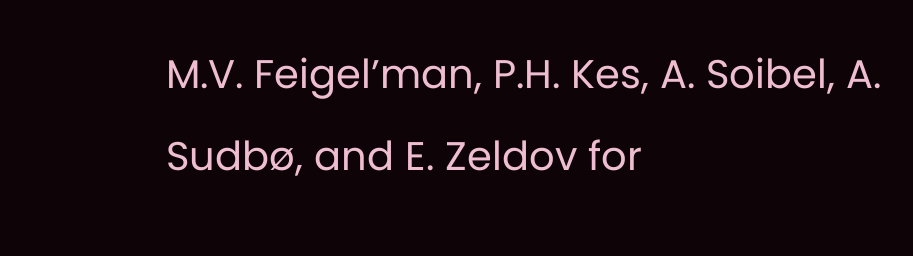M.V. Feigel’man, P.H. Kes, A. Soibel, A. Sudbø, and E. Zeldov for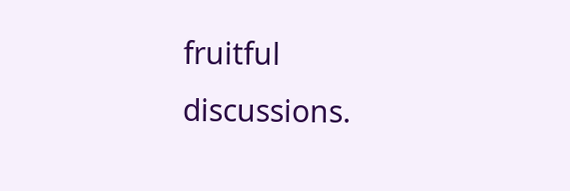fruitful discussions.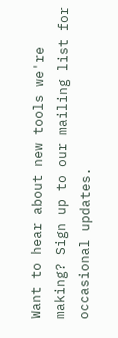Want to hear about new tools we're making? Sign up to our mailing list for occasional updates.